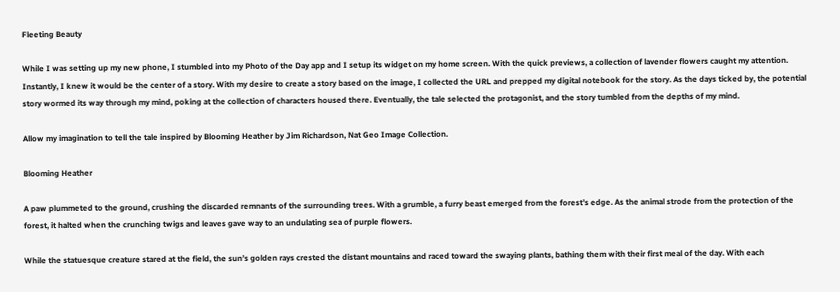Fleeting Beauty

While I was setting up my new phone, I stumbled into my Photo of the Day app and I setup its widget on my home screen. With the quick previews, a collection of lavender flowers caught my attention. Instantly, I knew it would be the center of a story. With my desire to create a story based on the image, I collected the URL and prepped my digital notebook for the story. As the days ticked by, the potential story wormed its way through my mind, poking at the collection of characters housed there. Eventually, the tale selected the protagonist, and the story tumbled from the depths of my mind.

Allow my imagination to tell the tale inspired by Blooming Heather by Jim Richardson, Nat Geo Image Collection.

Blooming Heather

A paw plummeted to the ground, crushing the discarded remnants of the surrounding trees. With a grumble, a furry beast emerged from the forest’s edge. As the animal strode from the protection of the forest, it halted when the crunching twigs and leaves gave way to an undulating sea of purple flowers.

While the statuesque creature stared at the field, the sun’s golden rays crested the distant mountains and raced toward the swaying plants, bathing them with their first meal of the day. With each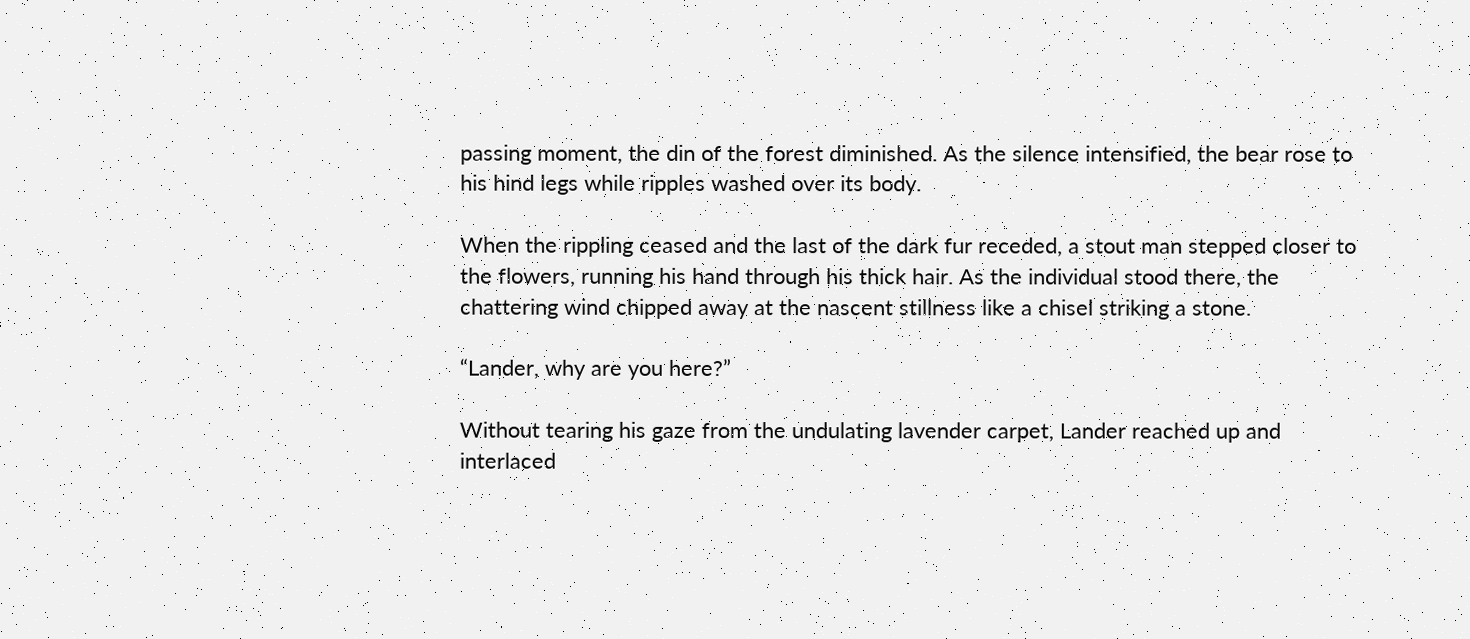passing moment, the din of the forest diminished. As the silence intensified, the bear rose to his hind legs while ripples washed over its body.

When the rippling ceased and the last of the dark fur receded, a stout man stepped closer to the flowers, running his hand through his thick hair. As the individual stood there, the chattering wind chipped away at the nascent stillness like a chisel striking a stone.

“Lander, why are you here?”

Without tearing his gaze from the undulating lavender carpet, Lander reached up and interlaced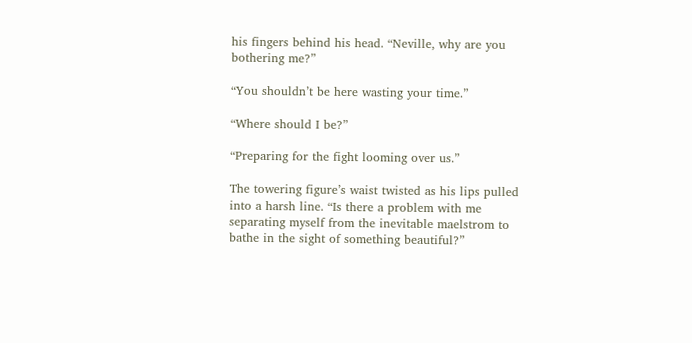his fingers behind his head. “Neville, why are you bothering me?”

“You shouldn’t be here wasting your time.”

“Where should I be?”

“Preparing for the fight looming over us.”

The towering figure’s waist twisted as his lips pulled into a harsh line. “Is there a problem with me separating myself from the inevitable maelstrom to bathe in the sight of something beautiful?”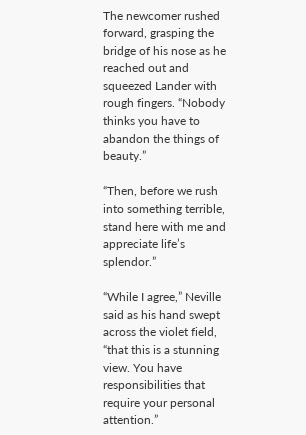The newcomer rushed forward, grasping the bridge of his nose as he reached out and squeezed Lander with rough fingers. “Nobody thinks you have to abandon the things of beauty.”

“Then, before we rush into something terrible, stand here with me and appreciate life’s splendor.”

“While I agree,” Neville said as his hand swept across the violet field, “that this is a stunning view. You have responsibilities that require your personal attention.”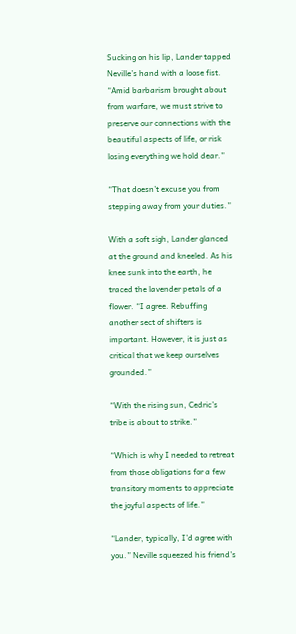Sucking on his lip, Lander tapped Neville’s hand with a loose fist. “Amid barbarism brought about from warfare, we must strive to preserve our connections with the beautiful aspects of life, or risk losing everything we hold dear.”

“That doesn’t excuse you from stepping away from your duties.”

With a soft sigh, Lander glanced at the ground and kneeled. As his knee sunk into the earth, he traced the lavender petals of a flower. “I agree. Rebuffing another sect of shifters is important. However, it is just as critical that we keep ourselves grounded.”

“With the rising sun, Cedric’s tribe is about to strike.”

“Which is why I needed to retreat from those obligations for a few transitory moments to appreciate the joyful aspects of life.”

“Lander, typically, I’d agree with you.” Neville squeezed his friend’s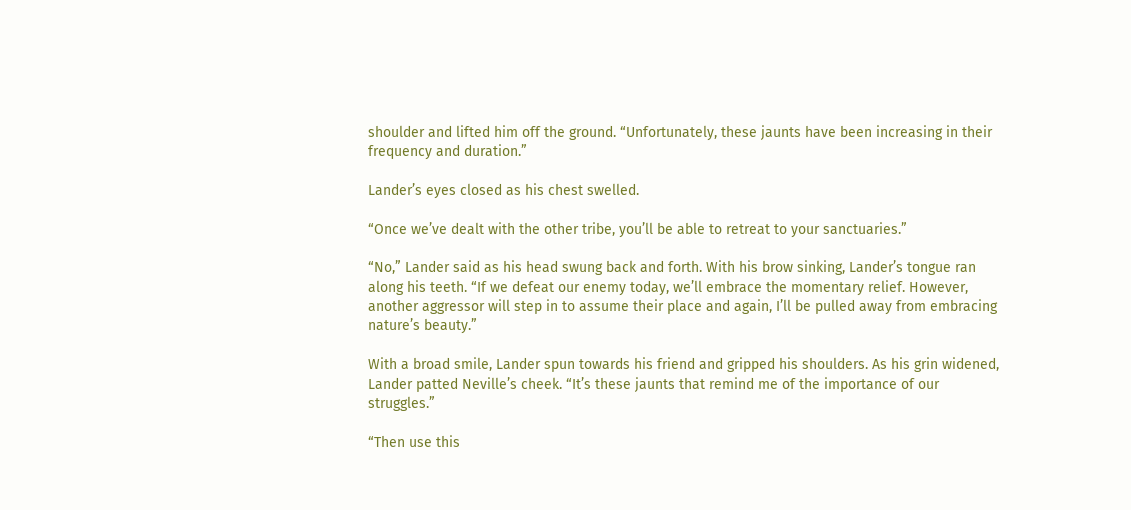shoulder and lifted him off the ground. “Unfortunately, these jaunts have been increasing in their frequency and duration.”

Lander’s eyes closed as his chest swelled.

“Once we’ve dealt with the other tribe, you’ll be able to retreat to your sanctuaries.”

“No,” Lander said as his head swung back and forth. With his brow sinking, Lander’s tongue ran along his teeth. “If we defeat our enemy today, we’ll embrace the momentary relief. However, another aggressor will step in to assume their place and again, I’ll be pulled away from embracing nature’s beauty.”

With a broad smile, Lander spun towards his friend and gripped his shoulders. As his grin widened, Lander patted Neville’s cheek. “It’s these jaunts that remind me of the importance of our struggles.”

“Then use this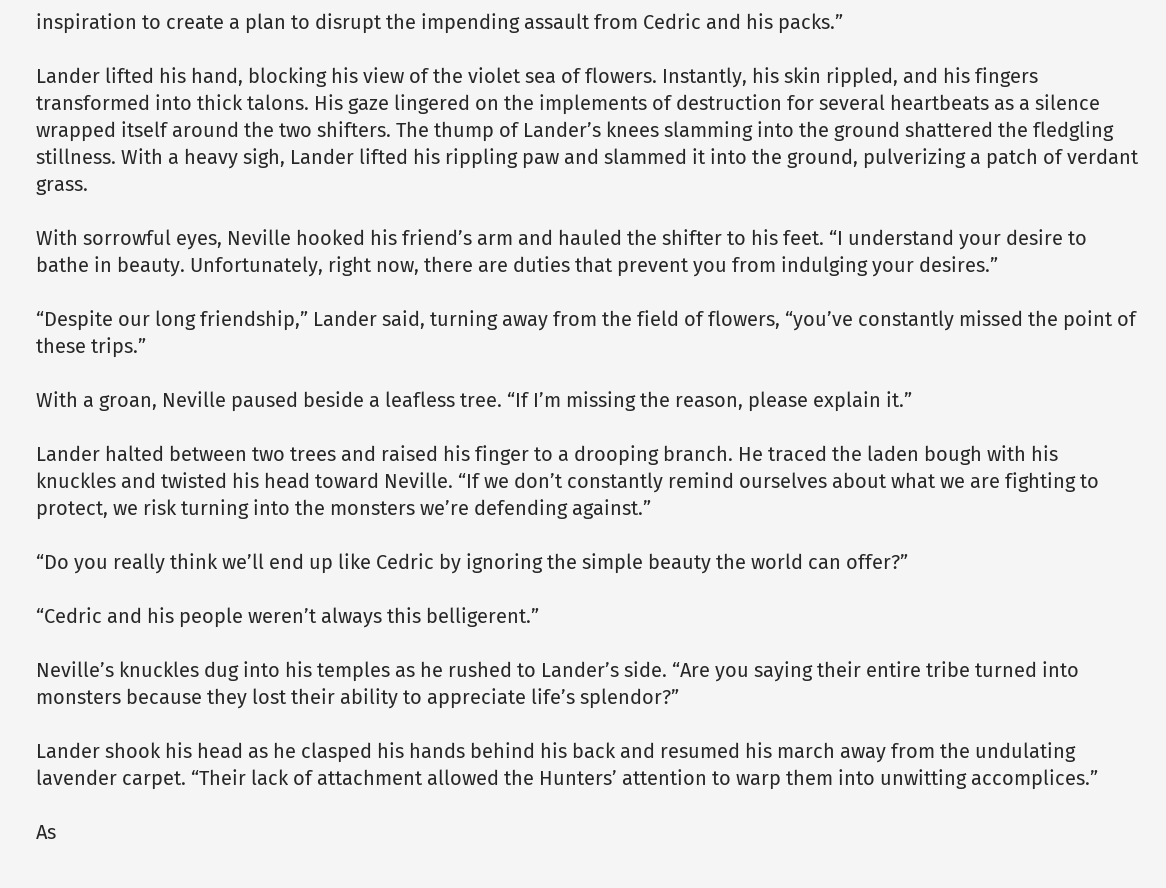inspiration to create a plan to disrupt the impending assault from Cedric and his packs.”

Lander lifted his hand, blocking his view of the violet sea of flowers. Instantly, his skin rippled, and his fingers transformed into thick talons. His gaze lingered on the implements of destruction for several heartbeats as a silence wrapped itself around the two shifters. The thump of Lander’s knees slamming into the ground shattered the fledgling stillness. With a heavy sigh, Lander lifted his rippling paw and slammed it into the ground, pulverizing a patch of verdant grass.

With sorrowful eyes, Neville hooked his friend’s arm and hauled the shifter to his feet. “I understand your desire to bathe in beauty. Unfortunately, right now, there are duties that prevent you from indulging your desires.”

“Despite our long friendship,” Lander said, turning away from the field of flowers, “you’ve constantly missed the point of these trips.”

With a groan, Neville paused beside a leafless tree. “If I’m missing the reason, please explain it.”

Lander halted between two trees and raised his finger to a drooping branch. He traced the laden bough with his knuckles and twisted his head toward Neville. “If we don’t constantly remind ourselves about what we are fighting to protect, we risk turning into the monsters we’re defending against.”

“Do you really think we’ll end up like Cedric by ignoring the simple beauty the world can offer?”

“Cedric and his people weren’t always this belligerent.”

Neville’s knuckles dug into his temples as he rushed to Lander’s side. “Are you saying their entire tribe turned into monsters because they lost their ability to appreciate life’s splendor?”

Lander shook his head as he clasped his hands behind his back and resumed his march away from the undulating lavender carpet. “Their lack of attachment allowed the Hunters’ attention to warp them into unwitting accomplices.”

As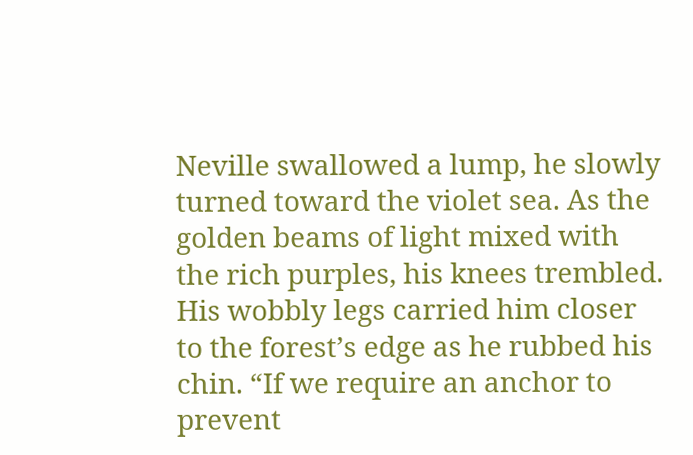Neville swallowed a lump, he slowly turned toward the violet sea. As the golden beams of light mixed with the rich purples, his knees trembled. His wobbly legs carried him closer to the forest’s edge as he rubbed his chin. “If we require an anchor to prevent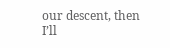our descent, then I’ll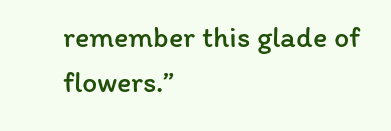remember this glade of flowers.”